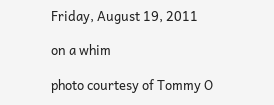Friday, August 19, 2011

on a whim

photo courtesy of Tommy O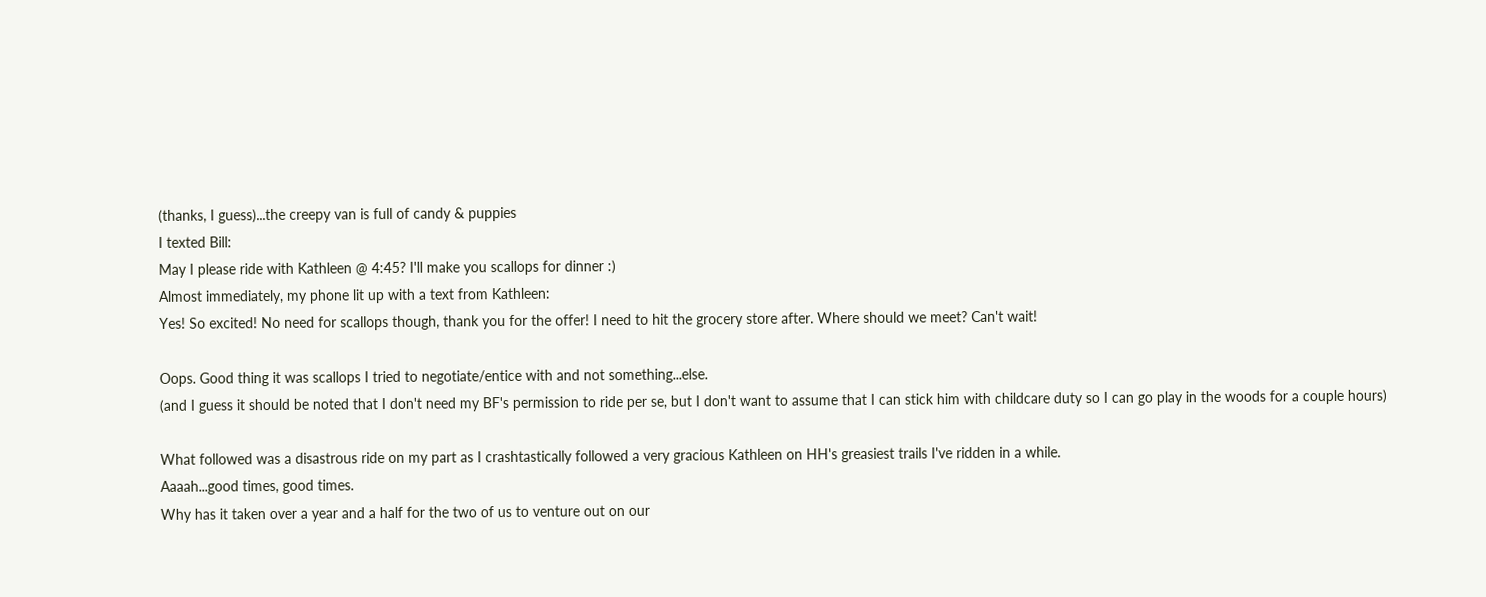(thanks, I guess)...the creepy van is full of candy & puppies
I texted Bill:
May I please ride with Kathleen @ 4:45? I'll make you scallops for dinner :)
Almost immediately, my phone lit up with a text from Kathleen:
Yes! So excited! No need for scallops though, thank you for the offer! I need to hit the grocery store after. Where should we meet? Can't wait!

Oops. Good thing it was scallops I tried to negotiate/entice with and not something...else.
(and I guess it should be noted that I don't need my BF's permission to ride per se, but I don't want to assume that I can stick him with childcare duty so I can go play in the woods for a couple hours)

What followed was a disastrous ride on my part as I crashtastically followed a very gracious Kathleen on HH's greasiest trails I've ridden in a while.
Aaaah...good times, good times.
Why has it taken over a year and a half for the two of us to venture out on our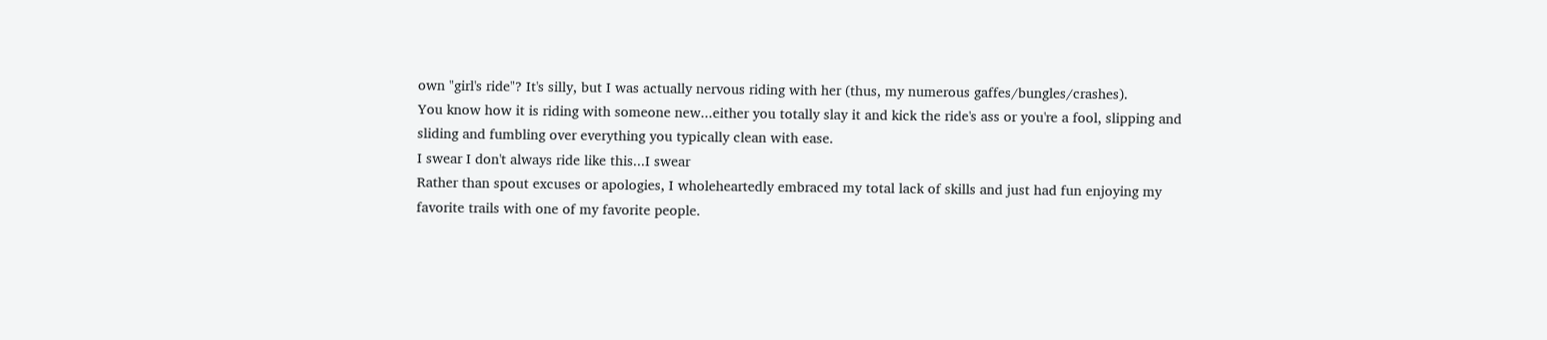own "girl's ride"? It's silly, but I was actually nervous riding with her (thus, my numerous gaffes/bungles/crashes).
You know how it is riding with someone new...either you totally slay it and kick the ride's ass or you're a fool, slipping and sliding and fumbling over everything you typically clean with ease.
I swear I don't always ride like this...I swear
Rather than spout excuses or apologies, I wholeheartedly embraced my total lack of skills and just had fun enjoying my favorite trails with one of my favorite people.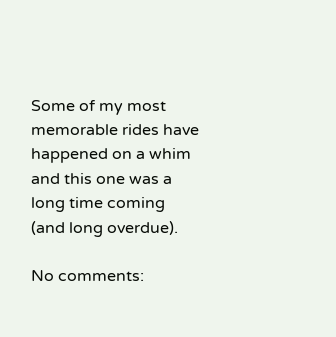Some of my most memorable rides have happened on a whim and this one was a long time coming (and long overdue).

No comments: